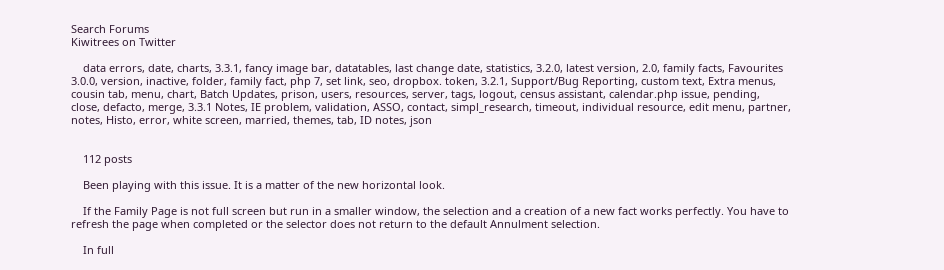Search Forums
Kiwitrees on Twitter

    data errors, date, charts, 3.3.1, fancy image bar, datatables, last change date, statistics, 3.2.0, latest version, 2.0, family facts, Favourites 3.0.0, version, inactive, folder, family fact, php 7, set link, seo, dropbox. token, 3.2.1, Support/Bug Reporting, custom text, Extra menus, cousin tab, menu, chart, Batch Updates, prison, users, resources, server, tags, logout, census assistant, calendar.php issue, pending, close, defacto, merge, 3.3.1 Notes, IE problem, validation, ASSO, contact, simpl_research, timeout, individual resource, edit menu, partner, notes, Histo, error, white screen, married, themes, tab, ID notes, json


    112 posts

    Been playing with this issue. It is a matter of the new horizontal look.

    If the Family Page is not full screen but run in a smaller window, the selection and a creation of a new fact works perfectly. You have to refresh the page when completed or the selector does not return to the default Annulment selection.

    In full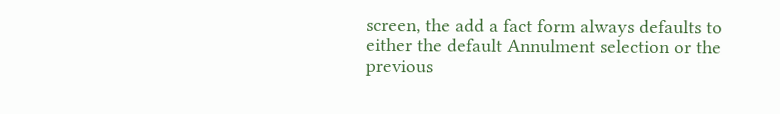screen, the add a fact form always defaults to either the default Annulment selection or the previous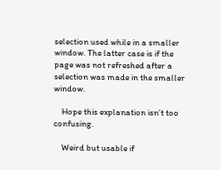selection used while in a smaller window. The latter case is if the page was not refreshed after a selection was made in the smaller window.

    Hope this explanation isn’t too confusing.

    Weird but usable if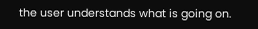the user understands what is going on.